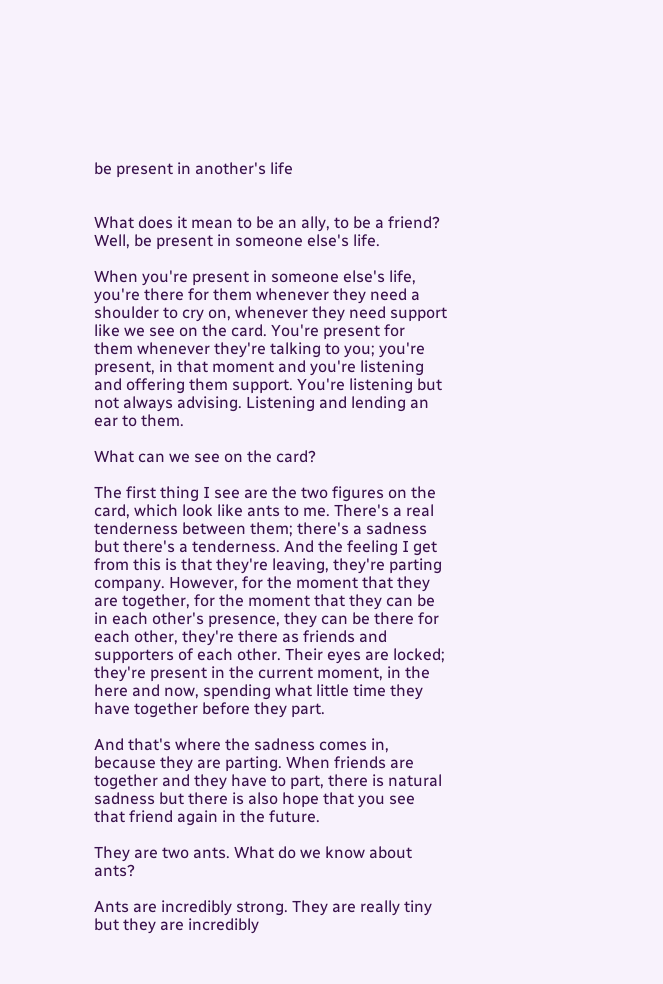be present in another's life


What does it mean to be an ally, to be a friend? Well, be present in someone else's life.

When you're present in someone else's life, you're there for them whenever they need a shoulder to cry on, whenever they need support like we see on the card. You're present for them whenever they're talking to you; you're present, in that moment and you're listening and offering them support. You're listening but not always advising. Listening and lending an ear to them.

What can we see on the card?

The first thing I see are the two figures on the card, which look like ants to me. There's a real tenderness between them; there's a sadness but there's a tenderness. And the feeling I get from this is that they're leaving, they're parting company. However, for the moment that they are together, for the moment that they can be in each other's presence, they can be there for each other, they're there as friends and supporters of each other. Their eyes are locked; they're present in the current moment, in the here and now, spending what little time they have together before they part.

And that's where the sadness comes in, because they are parting. When friends are together and they have to part, there is natural sadness but there is also hope that you see that friend again in the future.

They are two ants. What do we know about ants?

Ants are incredibly strong. They are really tiny but they are incredibly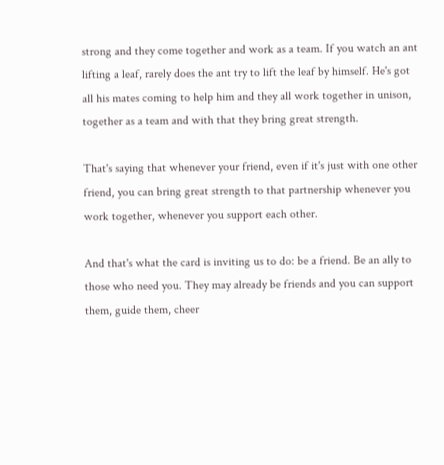strong and they come together and work as a team. If you watch an ant lifting a leaf, rarely does the ant try to lift the leaf by himself. He's got all his mates coming to help him and they all work together in unison, together as a team and with that they bring great strength.

That's saying that whenever your friend, even if it's just with one other friend, you can bring great strength to that partnership whenever you work together, whenever you support each other.

And that's what the card is inviting us to do: be a friend. Be an ally to those who need you. They may already be friends and you can support them, guide them, cheer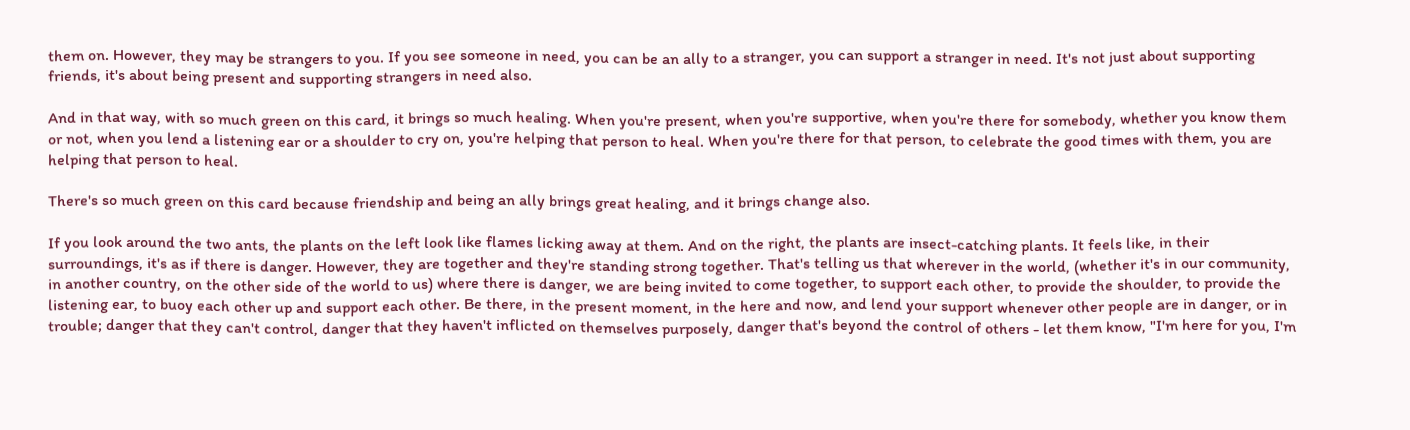them on. However, they may be strangers to you. If you see someone in need, you can be an ally to a stranger, you can support a stranger in need. It's not just about supporting friends, it's about being present and supporting strangers in need also.

And in that way, with so much green on this card, it brings so much healing. When you're present, when you're supportive, when you're there for somebody, whether you know them or not, when you lend a listening ear or a shoulder to cry on, you're helping that person to heal. When you're there for that person, to celebrate the good times with them, you are helping that person to heal.

There's so much green on this card because friendship and being an ally brings great healing, and it brings change also.

If you look around the two ants, the plants on the left look like flames licking away at them. And on the right, the plants are insect-catching plants. It feels like, in their surroundings, it's as if there is danger. However, they are together and they're standing strong together. That's telling us that wherever in the world, (whether it's in our community, in another country, on the other side of the world to us) where there is danger, we are being invited to come together, to support each other, to provide the shoulder, to provide the listening ear, to buoy each other up and support each other. Be there, in the present moment, in the here and now, and lend your support whenever other people are in danger, or in trouble; danger that they can't control, danger that they haven't inflicted on themselves purposely, danger that's beyond the control of others - let them know, "I'm here for you, I'm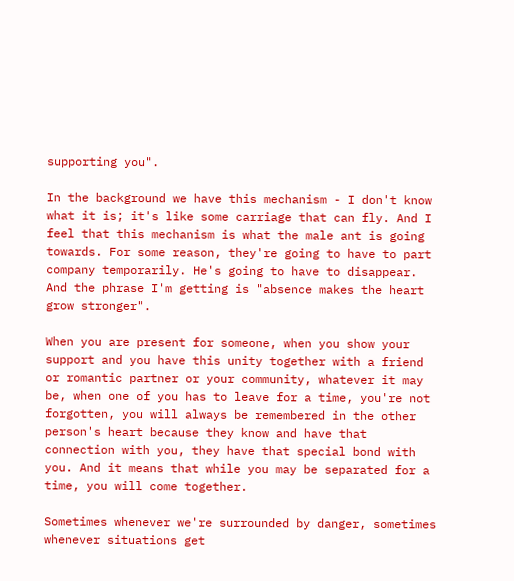supporting you".

In the background we have this mechanism - I don't know what it is; it's like some carriage that can fly. And I feel that this mechanism is what the male ant is going towards. For some reason, they're going to have to part company temporarily. He's going to have to disappear. And the phrase I'm getting is "absence makes the heart grow stronger".

When you are present for someone, when you show your support and you have this unity together with a friend or romantic partner or your community, whatever it may be, when one of you has to leave for a time, you're not forgotten, you will always be remembered in the other person's heart because they know and have that connection with you, they have that special bond with you. And it means that while you may be separated for a time, you will come together.

Sometimes whenever we're surrounded by danger, sometimes whenever situations get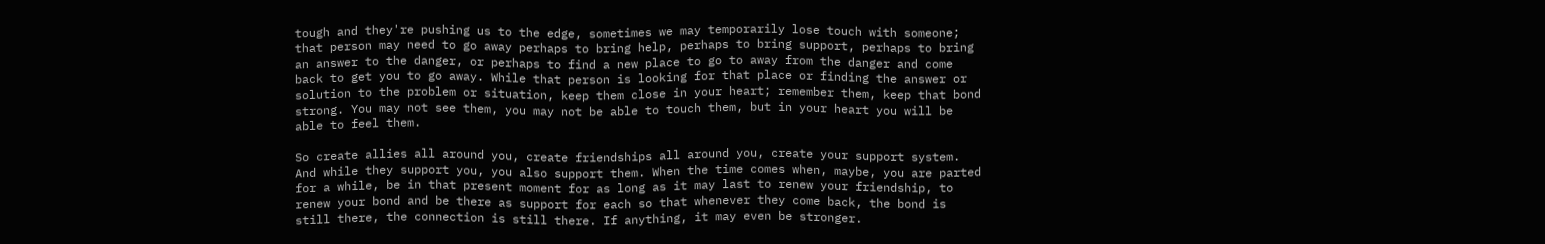tough and they're pushing us to the edge, sometimes we may temporarily lose touch with someone; that person may need to go away perhaps to bring help, perhaps to bring support, perhaps to bring an answer to the danger, or perhaps to find a new place to go to away from the danger and come back to get you to go away. While that person is looking for that place or finding the answer or solution to the problem or situation, keep them close in your heart; remember them, keep that bond strong. You may not see them, you may not be able to touch them, but in your heart you will be able to feel them.

So create allies all around you, create friendships all around you, create your support system. And while they support you, you also support them. When the time comes when, maybe, you are parted for a while, be in that present moment for as long as it may last to renew your friendship, to renew your bond and be there as support for each so that whenever they come back, the bond is still there, the connection is still there. If anything, it may even be stronger.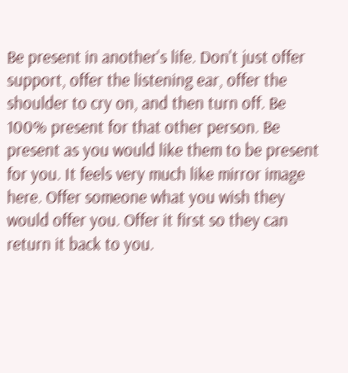Be present in another's life. Don't just offer support, offer the listening ear, offer the shoulder to cry on, and then turn off. Be 100% present for that other person. Be present as you would like them to be present for you. It feels very much like mirror image here. Offer someone what you wish they would offer you. Offer it first so they can return it back to you.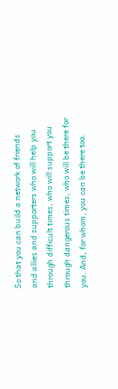So that you can build a network of friends and allies and supporters who will help you through difficult times, who will support you through dangerous times, who will be there for you. And, for whom, you can be there too.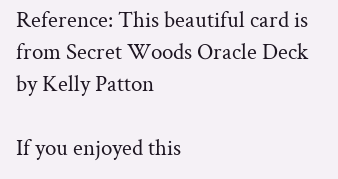Reference: This beautiful card is from Secret Woods Oracle Deck by Kelly Patton

If you enjoyed this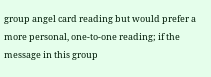group angel card reading but would prefer a more personal, one-to-one reading; if the message in this group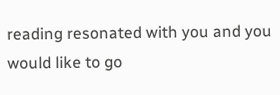reading resonated with you and you would like to go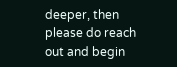deeper, then please do reach out and begin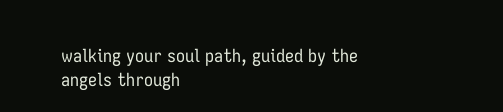walking your soul path, guided by the angels through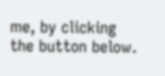me, by clicking the button below.